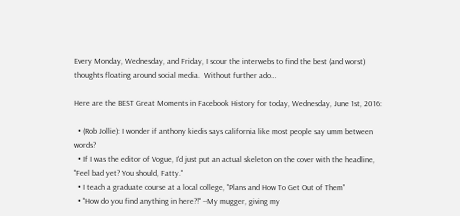Every Monday, Wednesday, and Friday, I scour the interwebs to find the best (and worst) thoughts floating around social media.  Without further ado…

Here are the BEST Great Moments in Facebook History for today, Wednesday, June 1st, 2016:

  • (Rob Jollie): I wonder if anthony kiedis says california like most people say umm between words?
  • If I was the editor of Vogue, I'd just put an actual skeleton on the cover with the headline, "Feel bad yet? You should, Fatty."
  • I teach a graduate course at a local college, "Plans and How To Get Out of Them"
  • "How do you find anything in here?!" --My mugger, giving my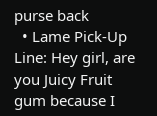purse back
  • Lame Pick-Up Line: Hey girl, are you Juicy Fruit gum because I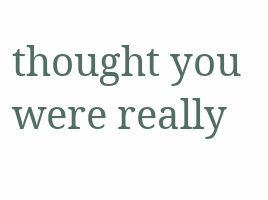thought you were really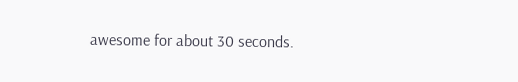awesome for about 30 seconds.